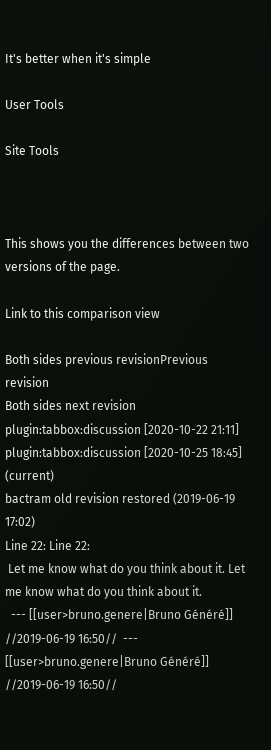It's better when it's simple

User Tools

Site Tools



This shows you the differences between two versions of the page.

Link to this comparison view

Both sides previous revisionPrevious revision
Both sides next revision
plugin:tabbox:discussion [2020-10-22 21:11]
plugin:tabbox:discussion [2020-10-25 18:45] (current)
bactram old revision restored (2019-06-19 17:02)
Line 22: Line 22:
 Let me know what do you think about it. Let me know what do you think about it.
  --- [[user>bruno.genere|Bruno Généré]] //2019-06-19 16:50//  --- [[user>bruno.genere|Bruno Généré]] //2019-06-19 16:50//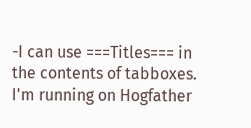-I can use ===Titles=== in the contents of tabboxes. I'm running on Hogfather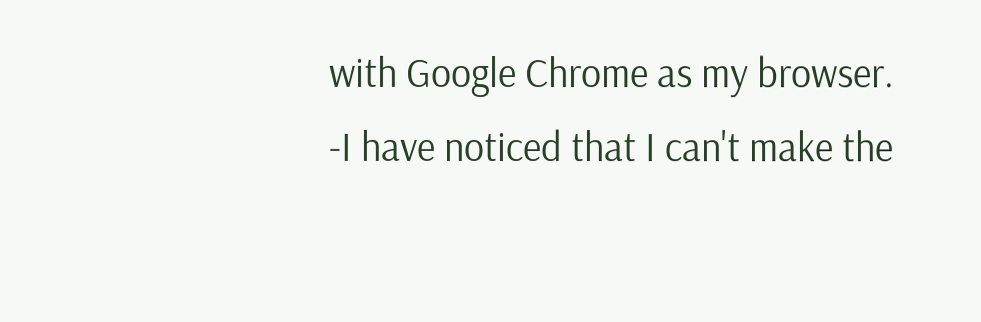with Google Chrome as my browser.
-I have noticed that I can't make the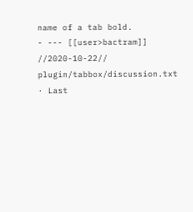name of a tab bold.
- --- [[user>bactram]] //2020-10-22//
plugin/tabbox/discussion.txt · Last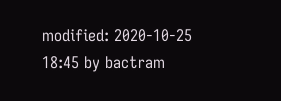modified: 2020-10-25 18:45 by bactram